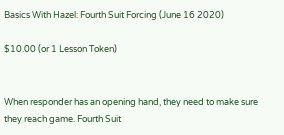Basics With Hazel: Fourth Suit Forcing (June 16 2020)

$10.00 (or 1 Lesson Token)


When responder has an opening hand, they need to make sure they reach game. Fourth Suit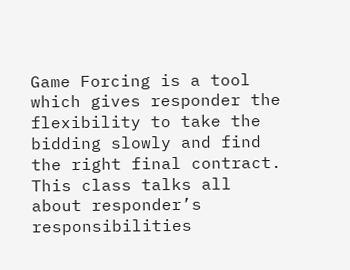Game Forcing is a tool which gives responder the flexibility to take the bidding slowly and find the right final contract. This class talks all about responder’s responsibilities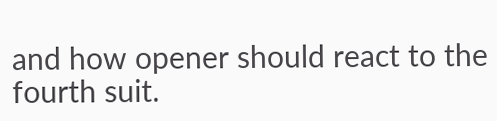and how opener should react to the fourth suit.